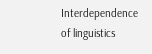Interdependence of linguistics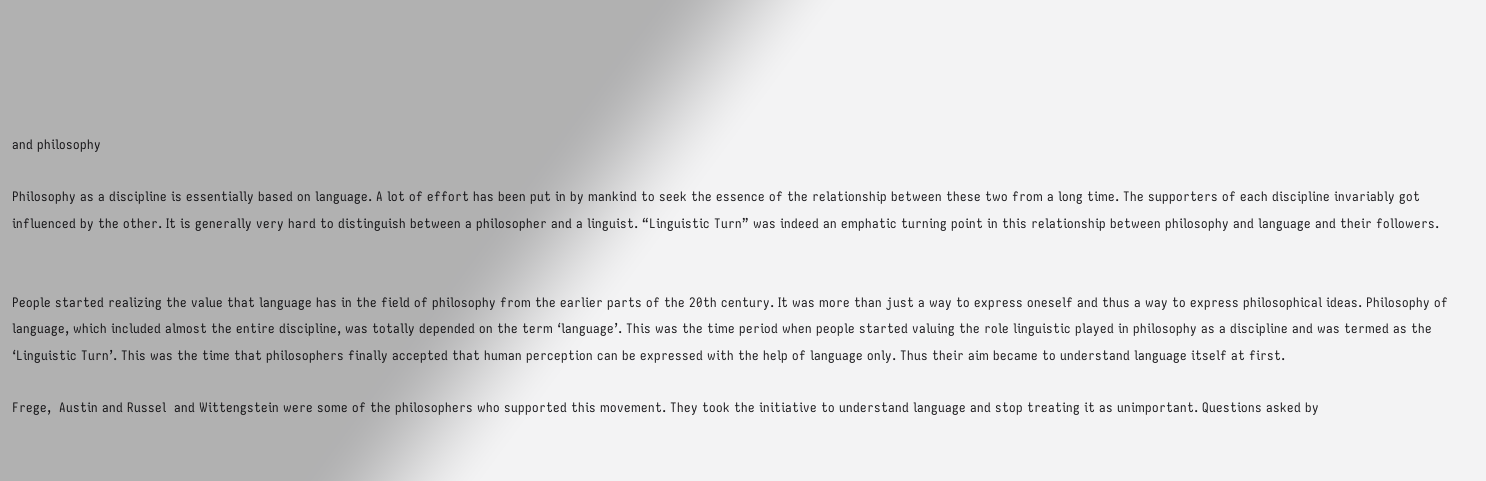and philosophy

Philosophy as a discipline is essentially based on language. A lot of effort has been put in by mankind to seek the essence of the relationship between these two from a long time. The supporters of each discipline invariably got influenced by the other. It is generally very hard to distinguish between a philosopher and a linguist. “Linguistic Turn” was indeed an emphatic turning point in this relationship between philosophy and language and their followers.


People started realizing the value that language has in the field of philosophy from the earlier parts of the 20th century. It was more than just a way to express oneself and thus a way to express philosophical ideas. Philosophy of language, which included almost the entire discipline, was totally depended on the term ‘language’. This was the time period when people started valuing the role linguistic played in philosophy as a discipline and was termed as the ‘Linguistic Turn’. This was the time that philosophers finally accepted that human perception can be expressed with the help of language only. Thus their aim became to understand language itself at first.

Frege,  Austin and Russel  and Wittengstein were some of the philosophers who supported this movement. They took the initiative to understand language and stop treating it as unimportant. Questions asked by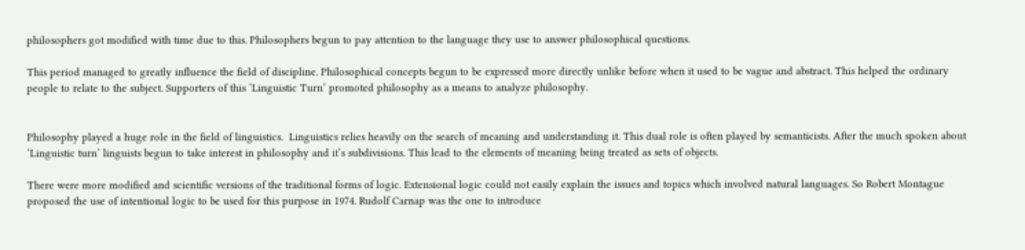philosophers got modified with time due to this. Philosophers begun to pay attention to the language they use to answer philosophical questions.

This period managed to greatly influence the field of discipline. Philosophical concepts begun to be expressed more directly unlike before when it used to be vague and abstract. This helped the ordinary people to relate to the subject. Supporters of this ‘Linguistic Turn’ promoted philosophy as a means to analyze philosophy.


Philosophy played a huge role in the field of linguistics.  Linguistics relies heavily on the search of meaning and understanding it. This dual role is often played by semanticists. After the much spoken about ‘Linguistic turn’ linguists begun to take interest in philosophy and it’s subdivisions. This lead to the elements of meaning being treated as sets of objects.

There were more modified and scientific versions of the traditional forms of logic. Extensional logic could not easily explain the issues and topics which involved natural languages. So Robert Montague proposed the use of intentional logic to be used for this purpose in 1974. Rudolf Carnap was the one to introduce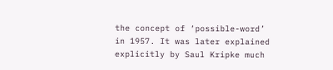the concept of ‘possible-word’ in 1957. It was later explained explicitly by Saul Kripke much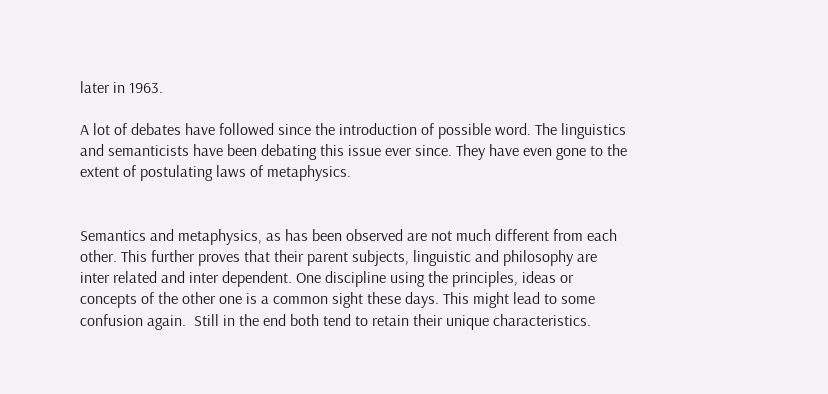later in 1963.

A lot of debates have followed since the introduction of possible word. The linguistics and semanticists have been debating this issue ever since. They have even gone to the extent of postulating laws of metaphysics.


Semantics and metaphysics, as has been observed are not much different from each other. This further proves that their parent subjects, linguistic and philosophy are inter related and inter dependent. One discipline using the principles, ideas or concepts of the other one is a common sight these days. This might lead to some confusion again.  Still in the end both tend to retain their unique characteristics.